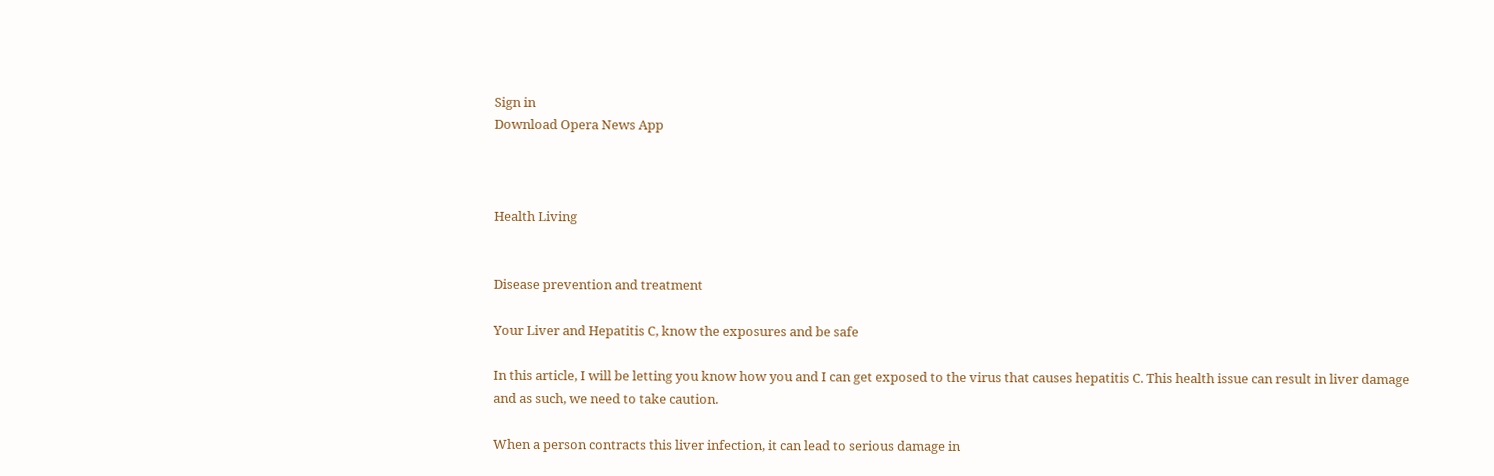Sign in
Download Opera News App



Health Living


Disease prevention and treatment

Your Liver and Hepatitis C, know the exposures and be safe

In this article, I will be letting you know how you and I can get exposed to the virus that causes hepatitis C. This health issue can result in liver damage and as such, we need to take caution.

When a person contracts this liver infection, it can lead to serious damage in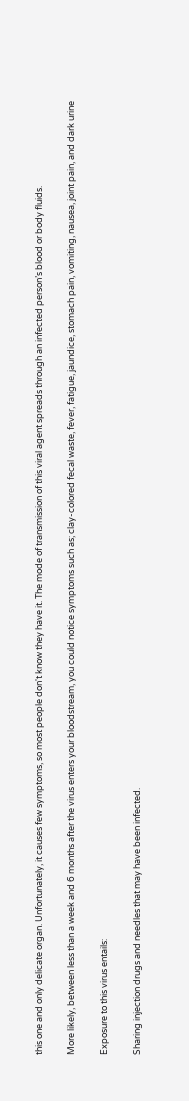this one and only delicate organ. Unfortunately, it causes few symptoms, so most people don't know they have it. The mode of transmission of this viral agent spreads through an infected person’s blood or body fluids.

More likely, between less than a week and 6 months after the virus enters your bloodstream, you could notice symptoms such as; clay-colored fecal waste, fever, fatigue, jaundice, stomach pain, vomiting, nausea, joint pain, and dark urine

Exposure to this virus entails:

Sharing injection drugs and needles that may have been infected.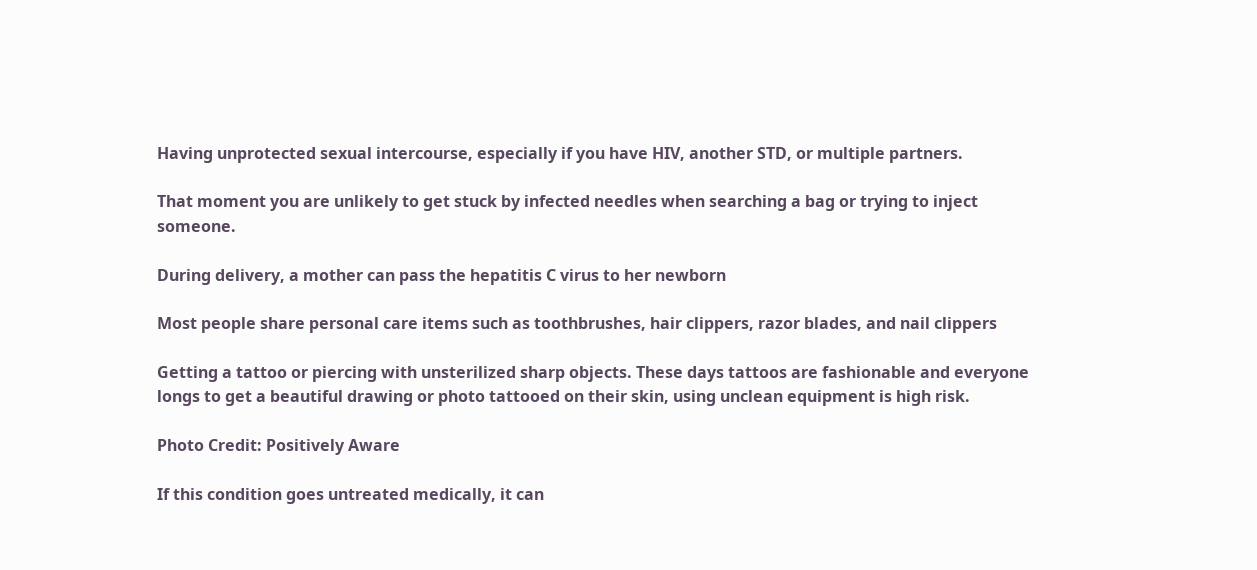Having unprotected sexual intercourse, especially if you have HIV, another STD, or multiple partners.

That moment you are unlikely to get stuck by infected needles when searching a bag or trying to inject someone.

During delivery, a mother can pass the hepatitis C virus to her newborn

Most people share personal care items such as toothbrushes, hair clippers, razor blades, and nail clippers

Getting a tattoo or piercing with unsterilized sharp objects. These days tattoos are fashionable and everyone longs to get a beautiful drawing or photo tattooed on their skin, using unclean equipment is high risk.

Photo Credit: Positively Aware

If this condition goes untreated medically, it can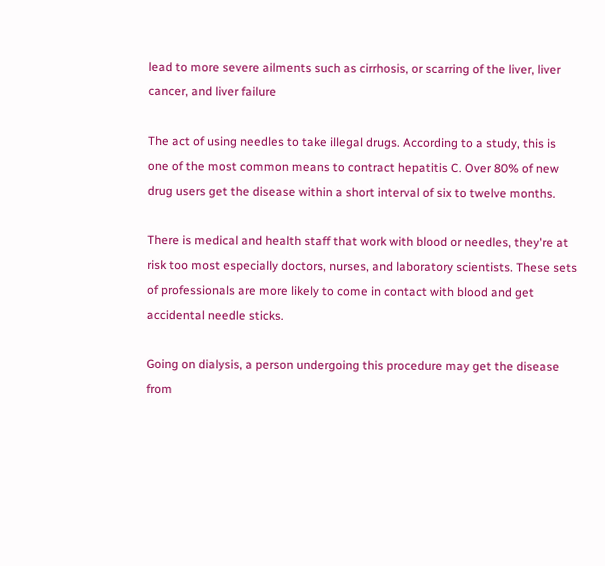lead to more severe ailments such as cirrhosis, or scarring of the liver, liver cancer, and liver failure

The act of using needles to take illegal drugs. According to a study, this is one of the most common means to contract hepatitis C. Over 80% of new drug users get the disease within a short interval of six to twelve months.

There is medical and health staff that work with blood or needles, they're at risk too most especially doctors, nurses, and laboratory scientists. These sets of professionals are more likely to come in contact with blood and get accidental needle sticks.

Going on dialysis, a person undergoing this procedure may get the disease from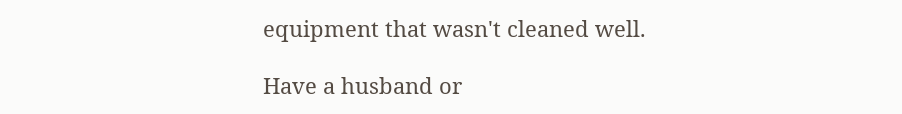equipment that wasn't cleaned well.

Have a husband or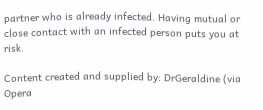partner who is already infected. Having mutual or close contact with an infected person puts you at risk.

Content created and supplied by: DrGeraldine (via Opera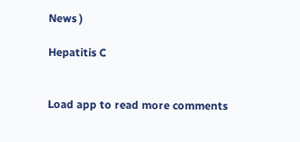News )

Hepatitis C


Load app to read more comments